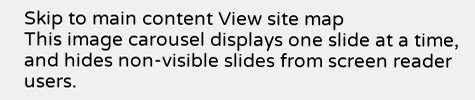Skip to main content View site map
This image carousel displays one slide at a time, and hides non-visible slides from screen reader users.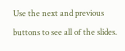Use the next and previous buttons to see all of the slides.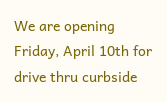We are opening Friday, April 10th for drive thru curbside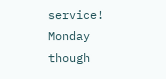service! Monday though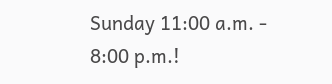Sunday 11:00 a.m. - 8:00 p.m.!